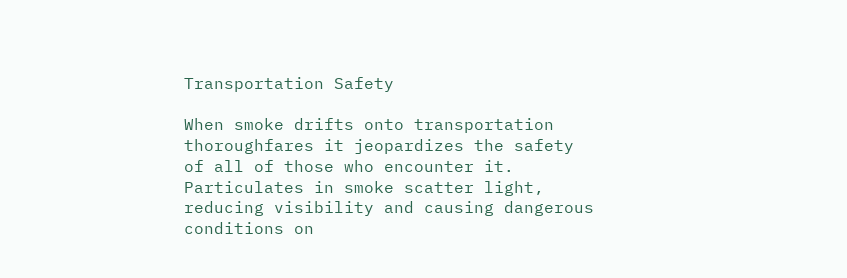Transportation Safety

When smoke drifts onto transportation thoroughfares it jeopardizes the safety of all of those who encounter it. Particulates in smoke scatter light, reducing visibility and causing dangerous conditions on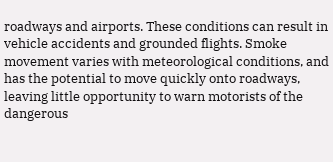roadways and airports. These conditions can result in vehicle accidents and grounded flights. Smoke movement varies with meteorological conditions, and has the potential to move quickly onto roadways, leaving little opportunity to warn motorists of the dangerous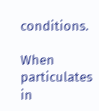conditions.

When particulates in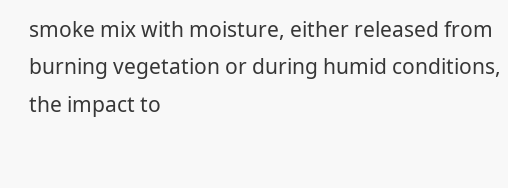smoke mix with moisture, either released from burning vegetation or during humid conditions, the impact to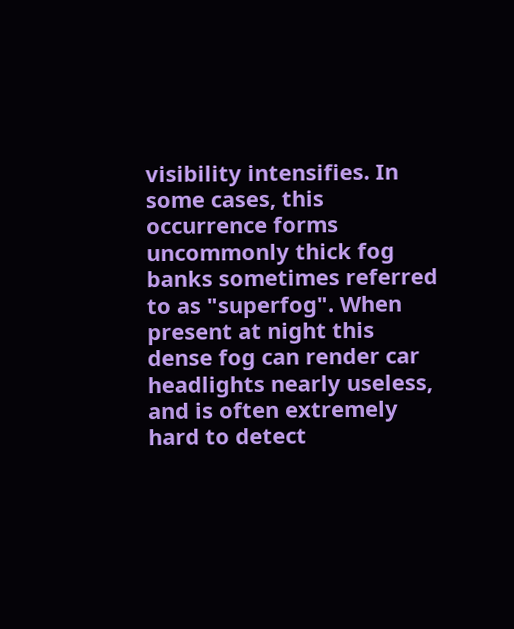visibility intensifies. In some cases, this occurrence forms uncommonly thick fog banks sometimes referred to as "superfog". When present at night this dense fog can render car headlights nearly useless, and is often extremely hard to detect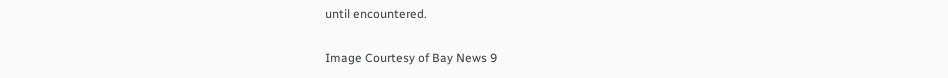until encountered.

Image Courtesy of Bay News 9